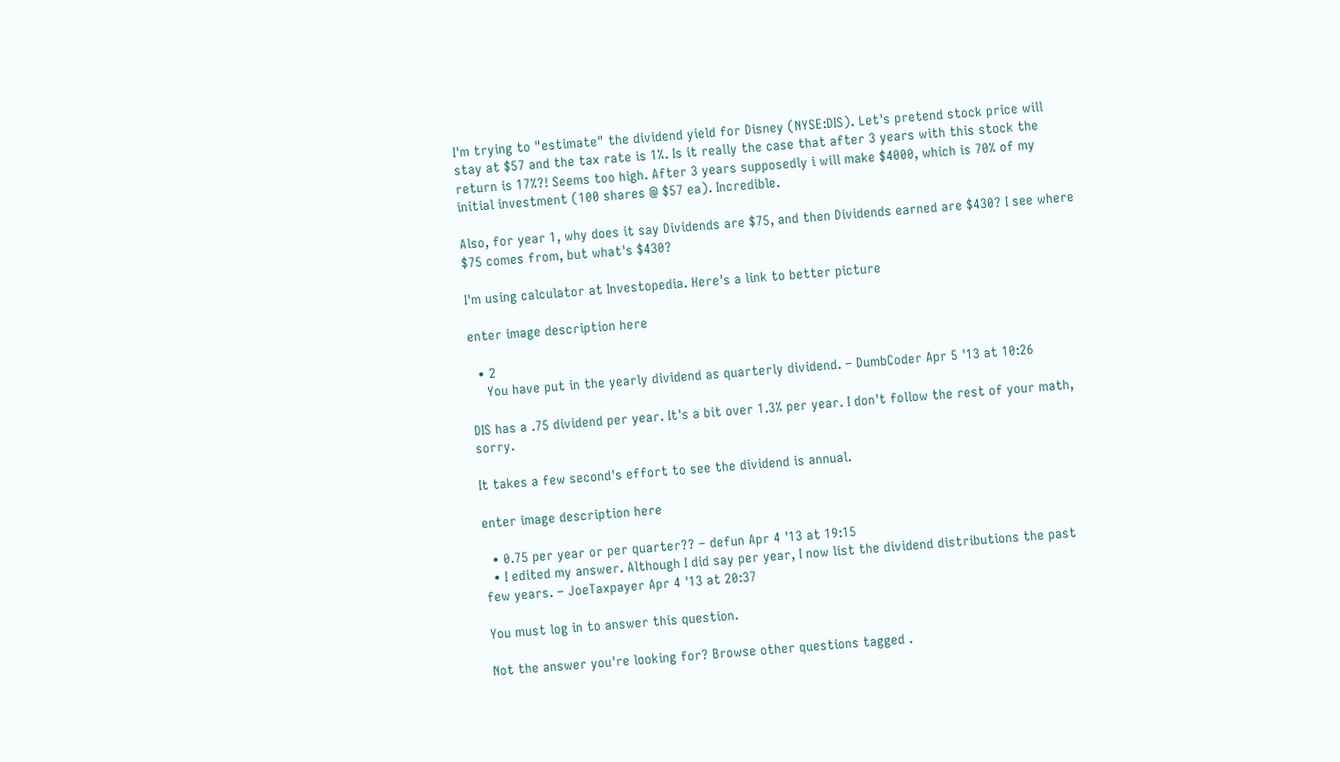I'm trying to "estimate" the dividend yield for Disney (NYSE:DIS). Let's pretend stock price will stay at $57 and the tax rate is 1%. Is it really the case that after 3 years with this stock the return is 17%?! Seems too high. After 3 years supposedly i will make $4000, which is 70% of my initial investment (100 shares @ $57 ea). Incredible.

Also, for year 1, why does it say Dividends are $75, and then Dividends earned are $430? I see where $75 comes from, but what's $430?

I'm using calculator at Investopedia. Here's a link to better picture

enter image description here

  • 2
    You have put in the yearly dividend as quarterly dividend. – DumbCoder Apr 5 '13 at 10:26

DIS has a .75 dividend per year. It's a bit over 1.3% per year. I don't follow the rest of your math, sorry.

It takes a few second's effort to see the dividend is annual.

enter image description here

  • 0.75 per year or per quarter?? – defun Apr 4 '13 at 19:15
  • I edited my answer. Although I did say per year, I now list the dividend distributions the past few years. – JoeTaxpayer Apr 4 '13 at 20:37

You must log in to answer this question.

Not the answer you're looking for? Browse other questions tagged .